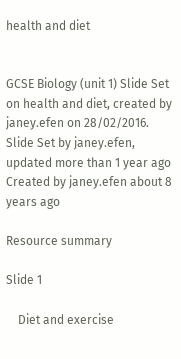health and diet


GCSE Biology (unit 1) Slide Set on health and diet, created by janey.efen on 28/02/2016.
Slide Set by janey.efen, updated more than 1 year ago
Created by janey.efen about 8 years ago

Resource summary

Slide 1

    Diet and exercise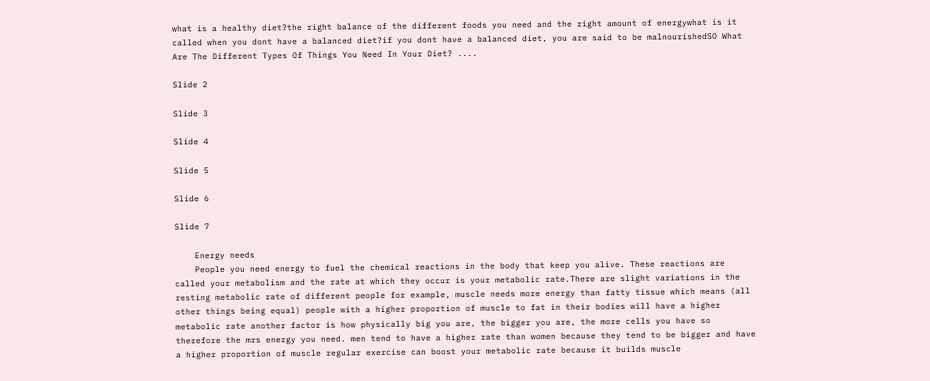what is a healthy diet?the right balance of the different foods you need and the right amount of energywhat is it called when you dont have a balanced diet?if you dont have a balanced diet, you are said to be malnourishedSO What Are The Different Types Of Things You Need In Your Diet? ....

Slide 2

Slide 3

Slide 4

Slide 5

Slide 6

Slide 7

    Energy needs
    People you need energy to fuel the chemical reactions in the body that keep you alive. These reactions are called your metabolism and the rate at which they occur is your metabolic rate.There are slight variations in the resting metabolic rate of different people for example, muscle needs more energy than fatty tissue which means (all other things being equal) people with a higher proportion of muscle to fat in their bodies will have a higher metabolic rate another factor is how physically big you are, the bigger you are, the more cells you have so therefore the mrs energy you need. men tend to have a higher rate than women because they tend to be bigger and have a higher proportion of muscle regular exercise can boost your metabolic rate because it builds muscle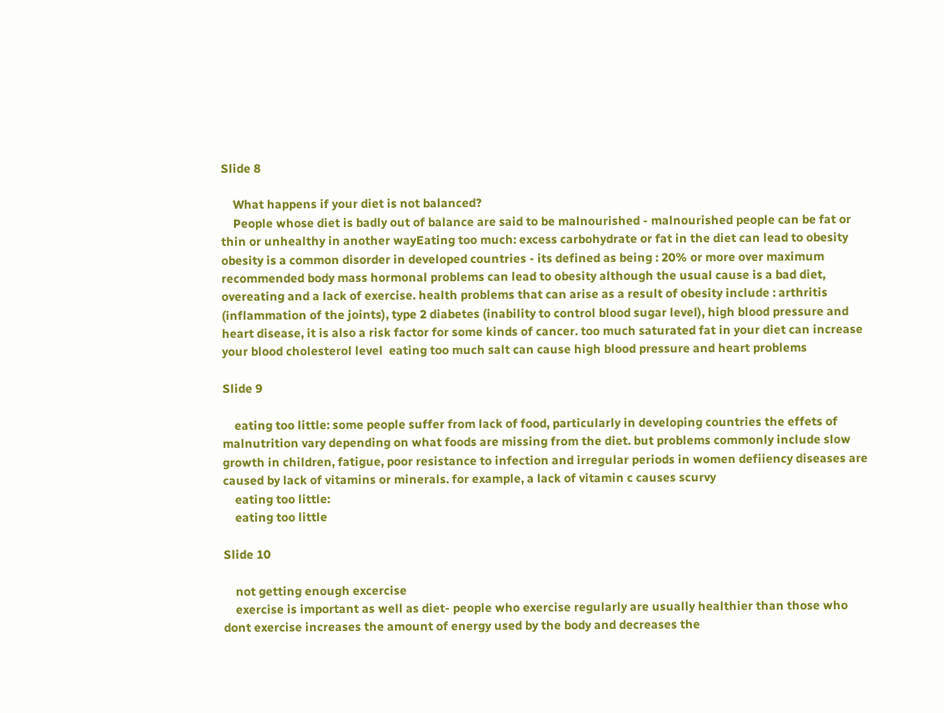Slide 8

    What happens if your diet is not balanced?
    People whose diet is badly out of balance are said to be malnourished - malnourished people can be fat or thin or unhealthy in another wayEating too much: excess carbohydrate or fat in the diet can lead to obesity obesity is a common disorder in developed countries - its defined as being : 20% or more over maximum recommended body mass hormonal problems can lead to obesity although the usual cause is a bad diet, overeating and a lack of exercise. health problems that can arise as a result of obesity include : arthritis (inflammation of the joints), type 2 diabetes (inability to control blood sugar level), high blood pressure and heart disease, it is also a risk factor for some kinds of cancer. too much saturated fat in your diet can increase your blood cholesterol level  eating too much salt can cause high blood pressure and heart problems

Slide 9

    eating too little: some people suffer from lack of food, particularly in developing countries the effets of malnutrition vary depending on what foods are missing from the diet. but problems commonly include slow growth in children, fatigue, poor resistance to infection and irregular periods in women defiiency diseases are caused by lack of vitamins or minerals. for example, a lack of vitamin c causes scurvy
    eating too little:
    eating too little

Slide 10

    not getting enough excercise
    exercise is important as well as diet- people who exercise regularly are usually healthier than those who dont exercise increases the amount of energy used by the body and decreases the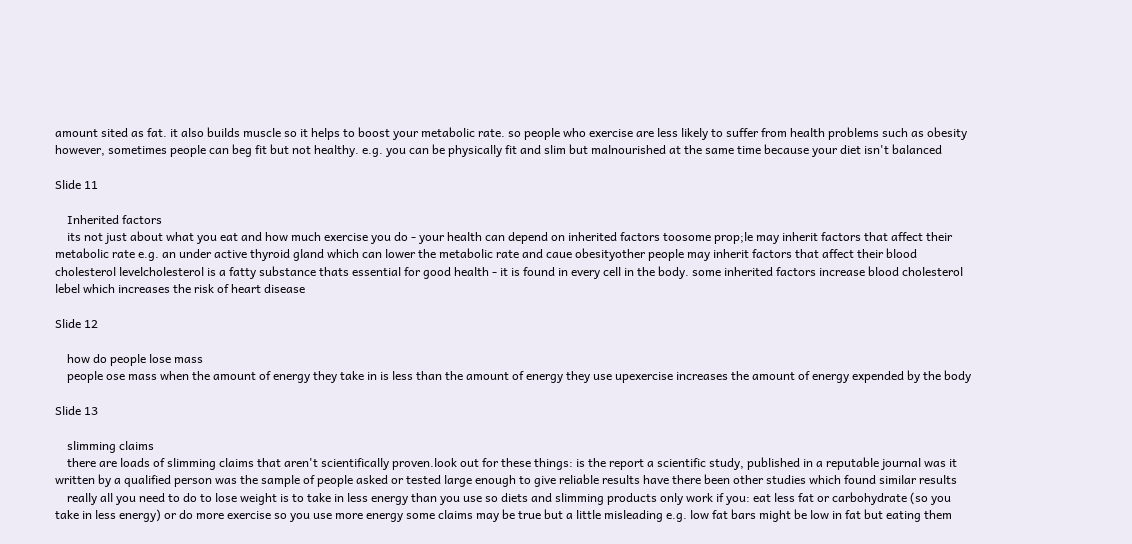amount sited as fat. it also builds muscle so it helps to boost your metabolic rate. so people who exercise are less likely to suffer from health problems such as obesity however, sometimes people can beg fit but not healthy. e.g. you can be physically fit and slim but malnourished at the same time because your diet isn't balanced

Slide 11

    Inherited factors
    its not just about what you eat and how much exercise you do - your health can depend on inherited factors toosome prop;le may inherit factors that affect their metabolic rate e.g. an under active thyroid gland which can lower the metabolic rate and caue obesityother people may inherit factors that affect their blood cholesterol levelcholesterol is a fatty substance thats essential for good health - it is found in every cell in the body. some inherited factors increase blood cholesterol lebel which increases the risk of heart disease

Slide 12

    how do people lose mass
    people ose mass when the amount of energy they take in is less than the amount of energy they use upexercise increases the amount of energy expended by the body

Slide 13

    slimming claims
    there are loads of slimming claims that aren't scientifically proven.look out for these things: is the report a scientific study, published in a reputable journal was it written by a qualified person was the sample of people asked or tested large enough to give reliable results have there been other studies which found similar results
    really all you need to do to lose weight is to take in less energy than you use so diets and slimming products only work if you: eat less fat or carbohydrate (so you take in less energy) or do more exercise so you use more energy some claims may be true but a little misleading e.g. low fat bars might be low in fat but eating them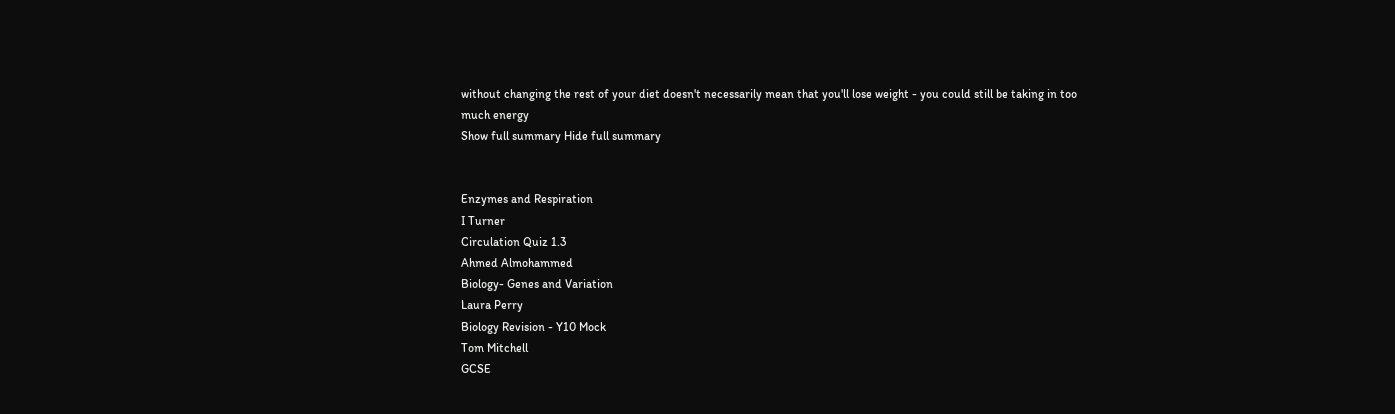without changing the rest of your diet doesn't necessarily mean that you'll lose weight - you could still be taking in too much energy
Show full summary Hide full summary


Enzymes and Respiration
I Turner
Circulation Quiz 1.3
Ahmed Almohammed
Biology- Genes and Variation
Laura Perry
Biology Revision - Y10 Mock
Tom Mitchell
GCSE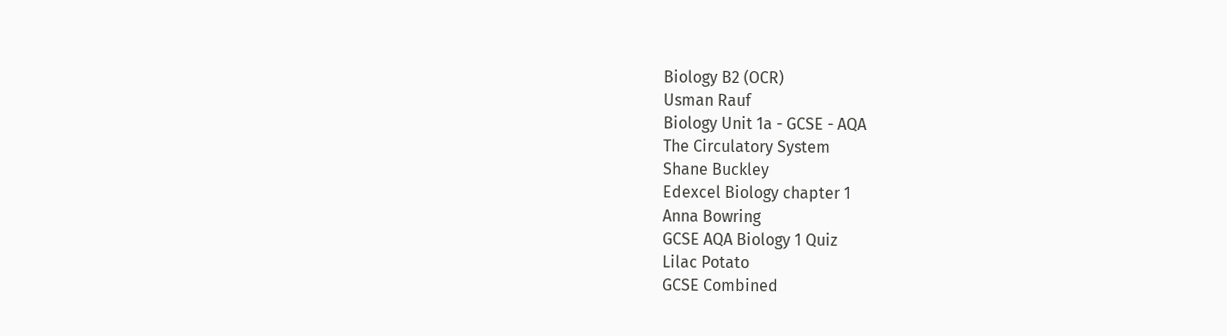Biology B2 (OCR)
Usman Rauf
Biology Unit 1a - GCSE - AQA
The Circulatory System
Shane Buckley
Edexcel Biology chapter 1
Anna Bowring
GCSE AQA Biology 1 Quiz
Lilac Potato
GCSE Combined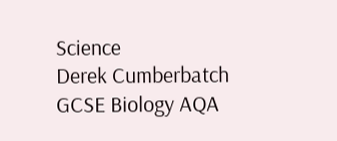Science
Derek Cumberbatch
GCSE Biology AQA